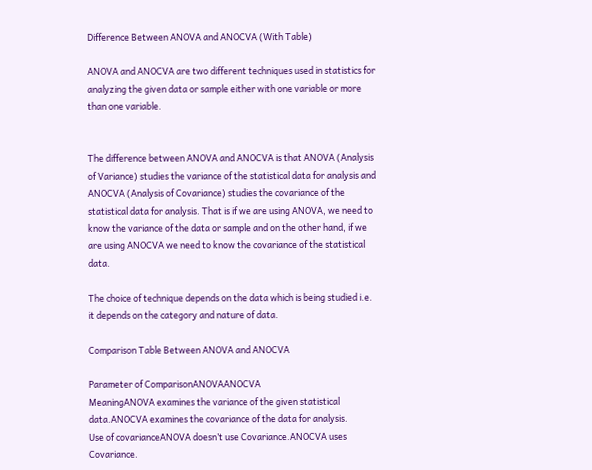Difference Between ANOVA and ANOCVA (With Table)

ANOVA and ANOCVA are two different techniques used in statistics for analyzing the given data or sample either with one variable or more than one variable.


The difference between ANOVA and ANOCVA is that ANOVA (Analysis of Variance) studies the variance of the statistical data for analysis and ANOCVA (Analysis of Covariance) studies the covariance of the statistical data for analysis. That is if we are using ANOVA, we need to know the variance of the data or sample and on the other hand, if we are using ANOCVA we need to know the covariance of the statistical data.

The choice of technique depends on the data which is being studied i.e. it depends on the category and nature of data.

Comparison Table Between ANOVA and ANOCVA

Parameter of ComparisonANOVAANOCVA
MeaningANOVA examines the variance of the given statistical data.ANOCVA examines the covariance of the data for analysis.
Use of covarianceANOVA doesn’t use Covariance.ANOCVA uses Covariance.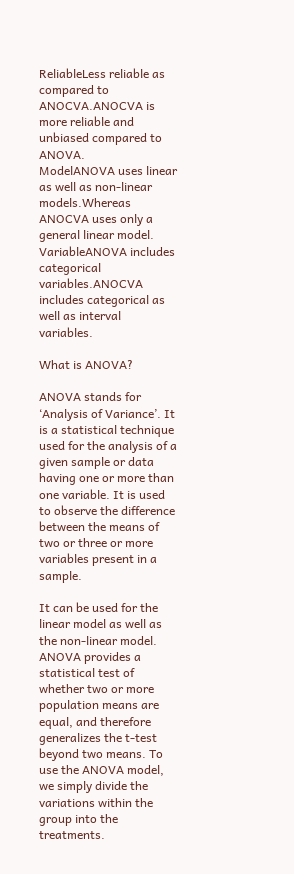ReliableLess reliable as compared to ANOCVA.ANOCVA is more reliable and unbiased compared to ANOVA.
ModelANOVA uses linear as well as non-linear models.Whereas ANOCVA uses only a general linear model.
VariableANOVA includes categorical variables.ANOCVA includes categorical as well as interval variables.

What is ANOVA?

ANOVA stands for ‘Analysis of Variance’. It is a statistical technique used for the analysis of a given sample or data having one or more than one variable. It is used to observe the difference between the means of two or three or more variables present in a sample.

It can be used for the linear model as well as the non-linear model. ANOVA provides a statistical test of whether two or more population means are equal, and therefore generalizes the t-test beyond two means. To use the ANOVA model, we simply divide the variations within the group into the treatments.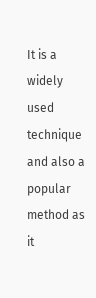It is a widely used technique and also a popular method as it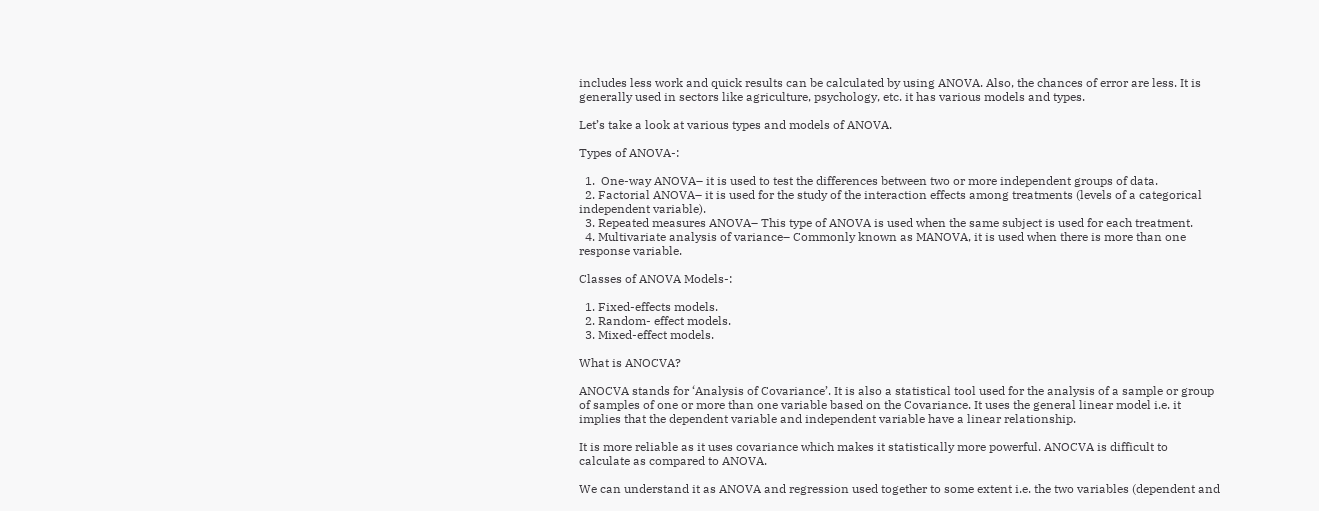includes less work and quick results can be calculated by using ANOVA. Also, the chances of error are less. It is generally used in sectors like agriculture, psychology, etc. it has various models and types.

Let’s take a look at various types and models of ANOVA.

Types of ANOVA-:

  1.  One-way ANOVA– it is used to test the differences between two or more independent groups of data.
  2. Factorial ANOVA– it is used for the study of the interaction effects among treatments (levels of a categorical independent variable).
  3. Repeated measures ANOVA– This type of ANOVA is used when the same subject is used for each treatment.
  4. Multivariate analysis of variance– Commonly known as MANOVA, it is used when there is more than one response variable.

Classes of ANOVA Models-:

  1. Fixed-effects models.
  2. Random- effect models.
  3. Mixed-effect models.

What is ANOCVA?

ANOCVA stands for ‘Analysis of Covariance’. It is also a statistical tool used for the analysis of a sample or group of samples of one or more than one variable based on the Covariance. It uses the general linear model i.e. it implies that the dependent variable and independent variable have a linear relationship.

It is more reliable as it uses covariance which makes it statistically more powerful. ANOCVA is difficult to calculate as compared to ANOVA.

We can understand it as ANOVA and regression used together to some extent i.e. the two variables (dependent and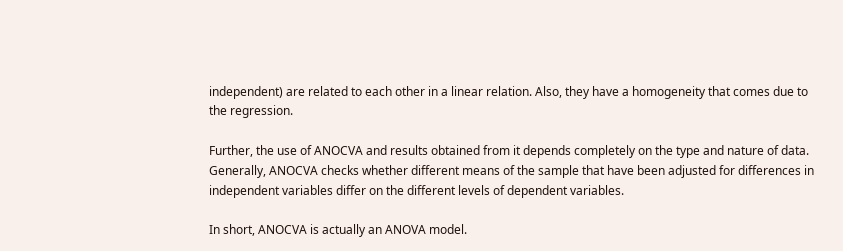independent) are related to each other in a linear relation. Also, they have a homogeneity that comes due to the regression.

Further, the use of ANOCVA and results obtained from it depends completely on the type and nature of data. Generally, ANOCVA checks whether different means of the sample that have been adjusted for differences in independent variables differ on the different levels of dependent variables.

In short, ANOCVA is actually an ANOVA model.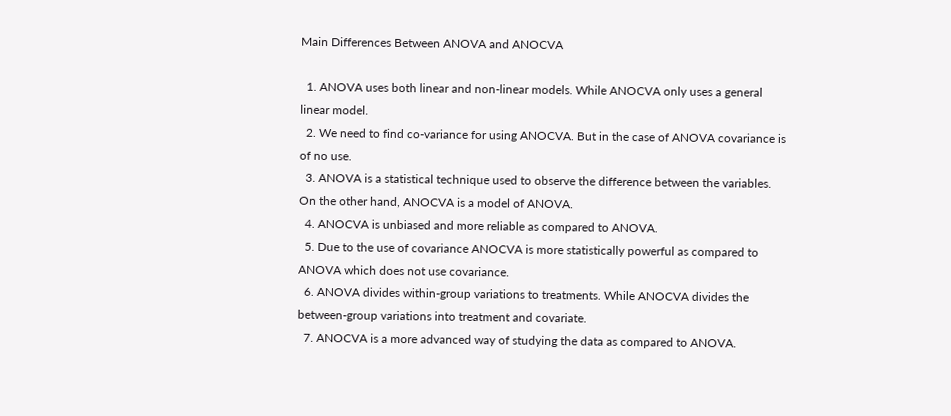Main Differences Between ANOVA and ANOCVA

  1. ANOVA uses both linear and non-linear models. While ANOCVA only uses a general linear model.
  2. We need to find co-variance for using ANOCVA. But in the case of ANOVA covariance is of no use.
  3. ANOVA is a statistical technique used to observe the difference between the variables. On the other hand, ANOCVA is a model of ANOVA.
  4. ANOCVA is unbiased and more reliable as compared to ANOVA.
  5. Due to the use of covariance ANOCVA is more statistically powerful as compared to ANOVA which does not use covariance.
  6. ANOVA divides within-group variations to treatments. While ANOCVA divides the between-group variations into treatment and covariate.
  7. ANOCVA is a more advanced way of studying the data as compared to ANOVA.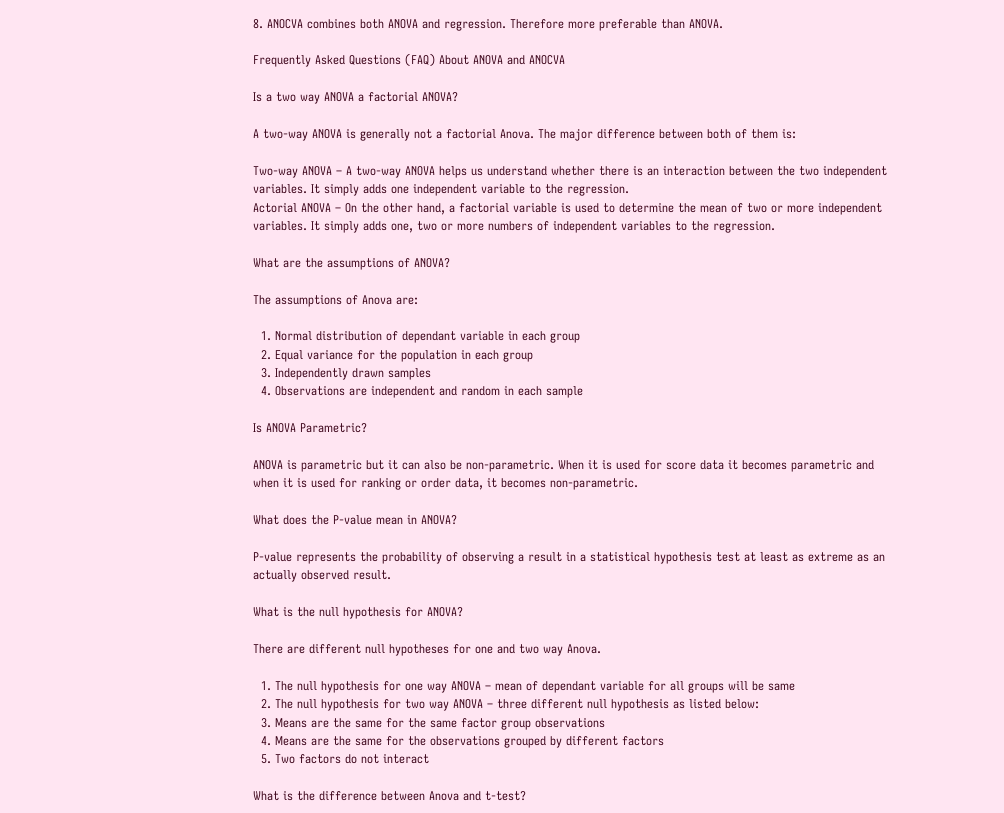8. ANOCVA combines both ANOVA and regression. Therefore more preferable than ANOVA.

Frequently Asked Questions (FAQ) About ANOVA and ANOCVA

Is a two way ANOVA a factorial ANOVA?

A two-way ANOVA is generally not a factorial Anova. The major difference between both of them is:

Two-way ANOVA – A two-way ANOVA helps us understand whether there is an interaction between the two independent variables. It simply adds one independent variable to the regression.
Actorial ANOVA – On the other hand, a factorial variable is used to determine the mean of two or more independent variables. It simply adds one, two or more numbers of independent variables to the regression.

What are the assumptions of ANOVA?

The assumptions of Anova are:

  1. Normal distribution of dependant variable in each group
  2. Equal variance for the population in each group
  3. Independently drawn samples
  4. Observations are independent and random in each sample

Is ANOVA Parametric?

ANOVA is parametric but it can also be non-parametric. When it is used for score data it becomes parametric and when it is used for ranking or order data, it becomes non-parametric.

What does the P-value mean in ANOVA?

P-value represents the probability of observing a result in a statistical hypothesis test at least as extreme as an actually observed result.

What is the null hypothesis for ANOVA?

There are different null hypotheses for one and two way Anova.

  1. The null hypothesis for one way ANOVA – mean of dependant variable for all groups will be same
  2. The null hypothesis for two way ANOVA – three different null hypothesis as listed below:
  3. Means are the same for the same factor group observations
  4. Means are the same for the observations grouped by different factors
  5. Two factors do not interact

What is the difference between Anova and t-test?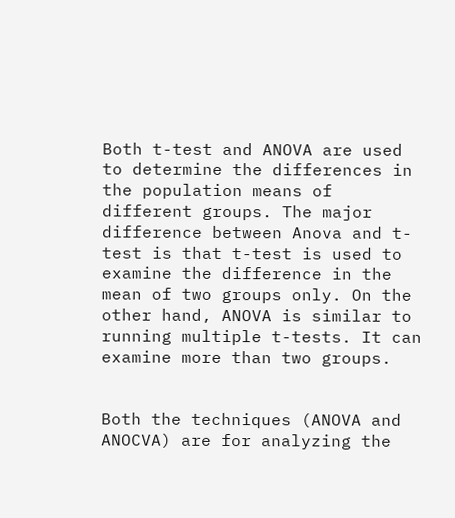Both t-test and ANOVA are used to determine the differences in the population means of different groups. The major difference between Anova and t-test is that t-test is used to examine the difference in the mean of two groups only. On the other hand, ANOVA is similar to running multiple t-tests. It can examine more than two groups.


Both the techniques (ANOVA and ANOCVA) are for analyzing the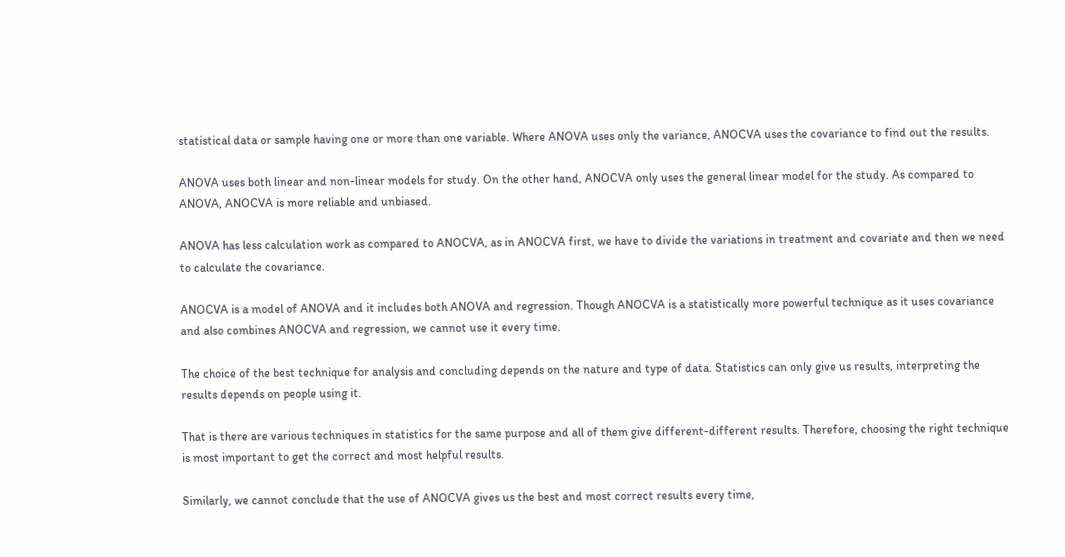statistical data or sample having one or more than one variable. Where ANOVA uses only the variance, ANOCVA uses the covariance to find out the results.

ANOVA uses both linear and non-linear models for study. On the other hand, ANOCVA only uses the general linear model for the study. As compared to ANOVA, ANOCVA is more reliable and unbiased.

ANOVA has less calculation work as compared to ANOCVA, as in ANOCVA first, we have to divide the variations in treatment and covariate and then we need to calculate the covariance.

ANOCVA is a model of ANOVA and it includes both ANOVA and regression. Though ANOCVA is a statistically more powerful technique as it uses covariance and also combines ANOCVA and regression, we cannot use it every time.

The choice of the best technique for analysis and concluding depends on the nature and type of data. Statistics can only give us results, interpreting the results depends on people using it.

That is there are various techniques in statistics for the same purpose and all of them give different-different results. Therefore, choosing the right technique is most important to get the correct and most helpful results.

Similarly, we cannot conclude that the use of ANOCVA gives us the best and most correct results every time,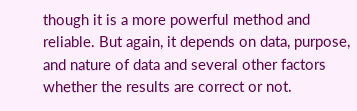though it is a more powerful method and reliable. But again, it depends on data, purpose, and nature of data and several other factors whether the results are correct or not.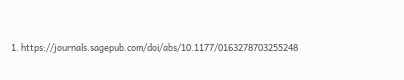1. https://journals.sagepub.com/doi/abs/10.1177/0163278703255248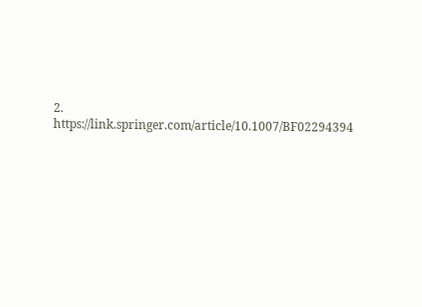2. https://link.springer.com/article/10.1007/BF02294394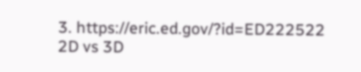3. https://eric.ed.gov/?id=ED222522
2D vs 3D